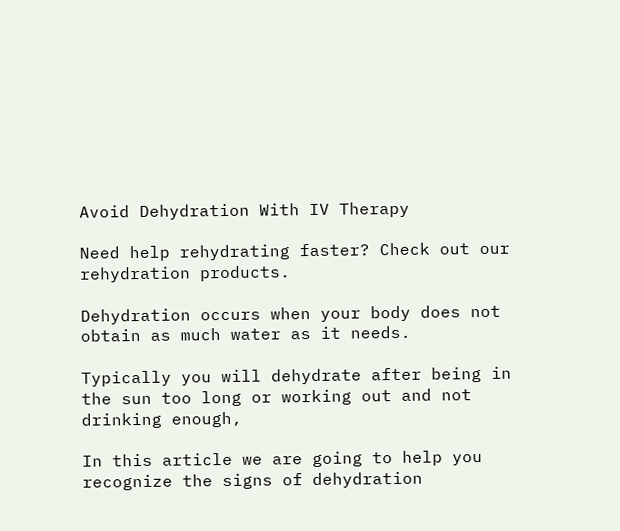Avoid Dehydration With IV Therapy

Need help rehydrating faster? Check out our rehydration products.

Dehydration occurs when your body does not obtain as much water as it needs.

Typically you will dehydrate after being in the sun too long or working out and not drinking enough,

In this article we are going to help you recognize the signs of dehydration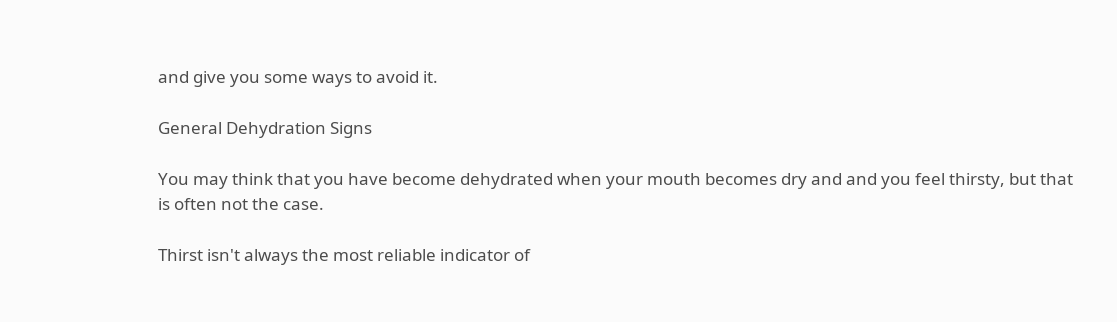and give you some ways to avoid it.

General Dehydration Signs

You may think that you have become dehydrated when your mouth becomes dry and and you feel thirsty, but that is often not the case.

Thirst isn't always the most reliable indicator of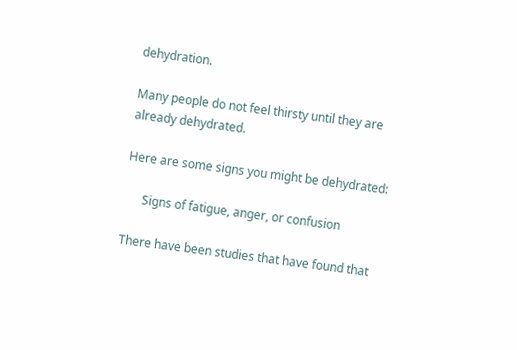dehydration.

Many people do not feel thirsty until they are already dehydrated.

Here are some signs you might be dehydrated:

      Signs of fatigue, anger, or confusion

There have been studies that have found that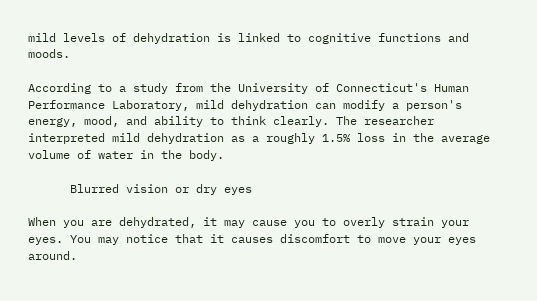mild levels of dehydration is linked to cognitive functions and moods.

According to a study from the University of Connecticut's Human Performance Laboratory, mild dehydration can modify a person's energy, mood, and ability to think clearly. The researcher interpreted mild dehydration as a roughly 1.5% loss in the average volume of water in the body.

      Blurred vision or dry eyes

When you are dehydrated, it may cause you to overly strain your eyes. You may notice that it causes discomfort to move your eyes around.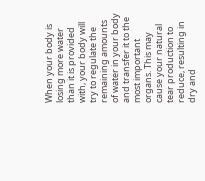When your body is losing more water than it is provided with, your body will try to regulate the remaining amounts of water in your body and transfer it to the most important organs. This may cause your natural tear production to reduce, resulting in dry and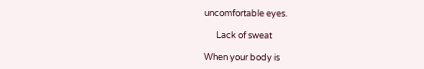uncomfortable eyes.

      Lack of sweat

When your body is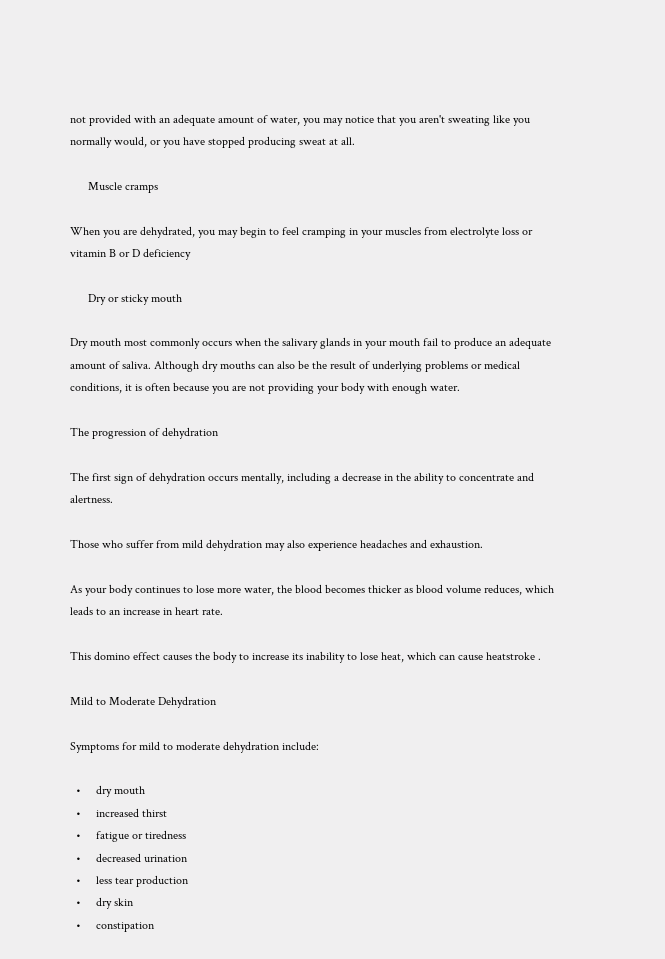not provided with an adequate amount of water, you may notice that you aren't sweating like you normally would, or you have stopped producing sweat at all.

      Muscle cramps

When you are dehydrated, you may begin to feel cramping in your muscles from electrolyte loss or vitamin B or D deficiency

      Dry or sticky mouth

Dry mouth most commonly occurs when the salivary glands in your mouth fail to produce an adequate amount of saliva. Although dry mouths can also be the result of underlying problems or medical conditions, it is often because you are not providing your body with enough water.

The progression of dehydration

The first sign of dehydration occurs mentally, including a decrease in the ability to concentrate and alertness.

Those who suffer from mild dehydration may also experience headaches and exhaustion.

As your body continues to lose more water, the blood becomes thicker as blood volume reduces, which leads to an increase in heart rate.

This domino effect causes the body to increase its inability to lose heat, which can cause heatstroke .

Mild to Moderate Dehydration

Symptoms for mild to moderate dehydration include:

  •     dry mouth
  •     increased thirst
  •     fatigue or tiredness
  •     decreased urination
  •     less tear production
  •     dry skin
  •     constipation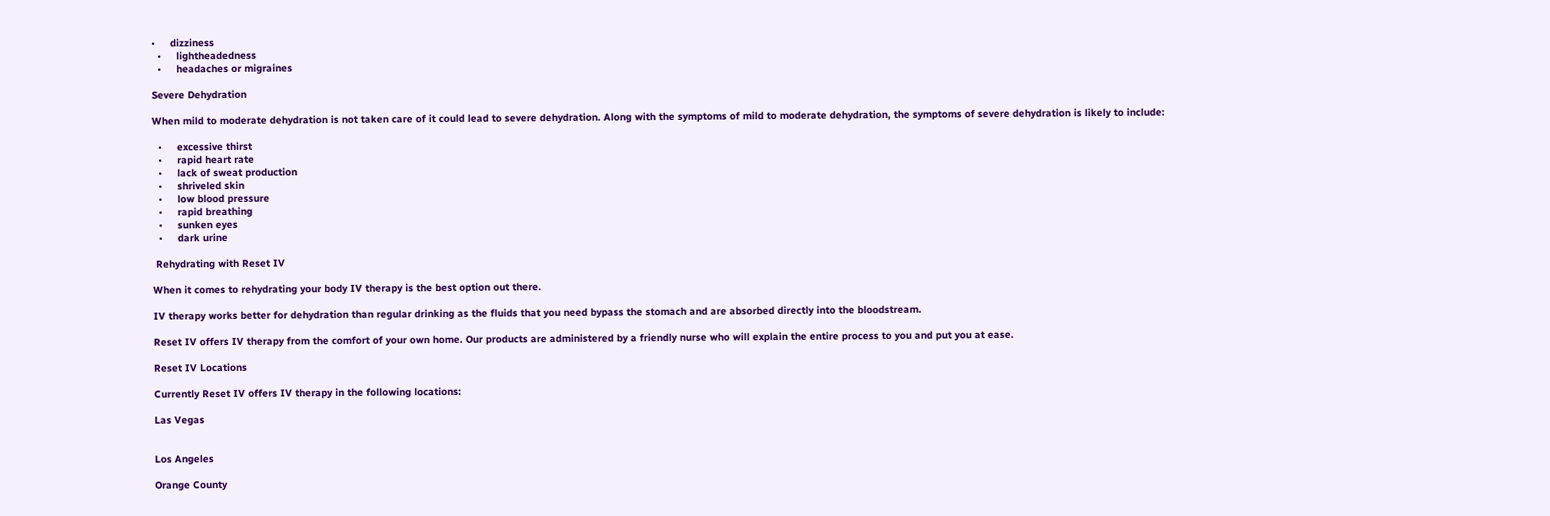•     dizziness
  •     lightheadedness
  •     headaches or migraines

Severe Dehydration

When mild to moderate dehydration is not taken care of it could lead to severe dehydration. Along with the symptoms of mild to moderate dehydration, the symptoms of severe dehydration is likely to include:

  •     excessive thirst
  •     rapid heart rate
  •     lack of sweat production
  •     shriveled skin
  •     low blood pressure
  •     rapid breathing
  •     sunken eyes
  •     dark urine

 Rehydrating with Reset IV

When it comes to rehydrating your body IV therapy is the best option out there.

IV therapy works better for dehydration than regular drinking as the fluids that you need bypass the stomach and are absorbed directly into the bloodstream.

Reset IV offers IV therapy from the comfort of your own home. Our products are administered by a friendly nurse who will explain the entire process to you and put you at ease.

Reset IV Locations

Currently Reset IV offers IV therapy in the following locations:

Las Vegas


Los Angeles

Orange County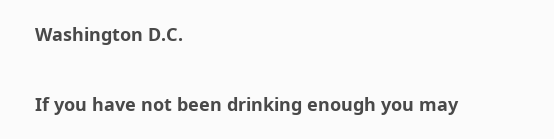Washington D.C.


If you have not been drinking enough you may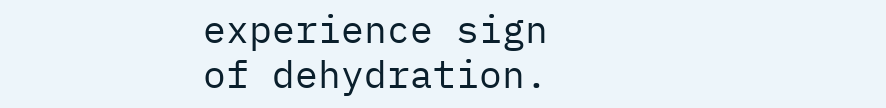experience sign of dehydration.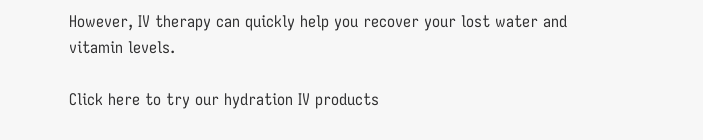However, IV therapy can quickly help you recover your lost water and vitamin levels.

Click here to try our hydration IV products